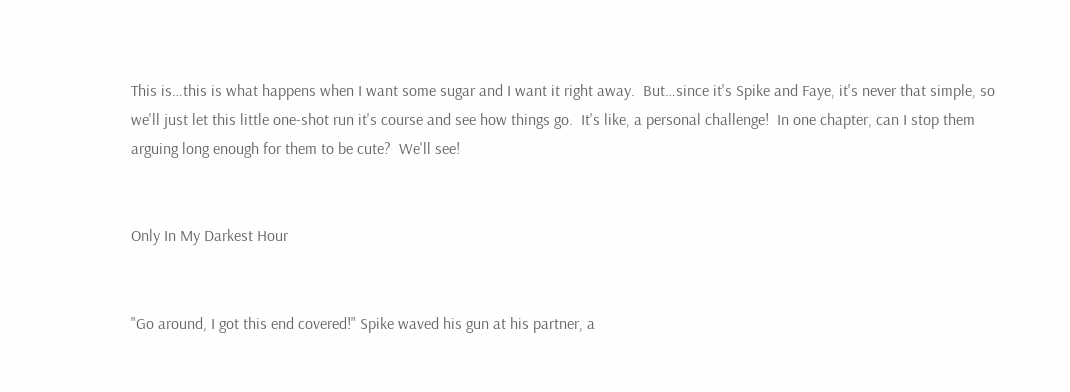This is…this is what happens when I want some sugar and I want it right away.  But…since it's Spike and Faye, it's never that simple, so we'll just let this little one-shot run it's course and see how things go.  It's like, a personal challenge!  In one chapter, can I stop them arguing long enough for them to be cute?  We'll see!


Only In My Darkest Hour


"Go around, I got this end covered!" Spike waved his gun at his partner, a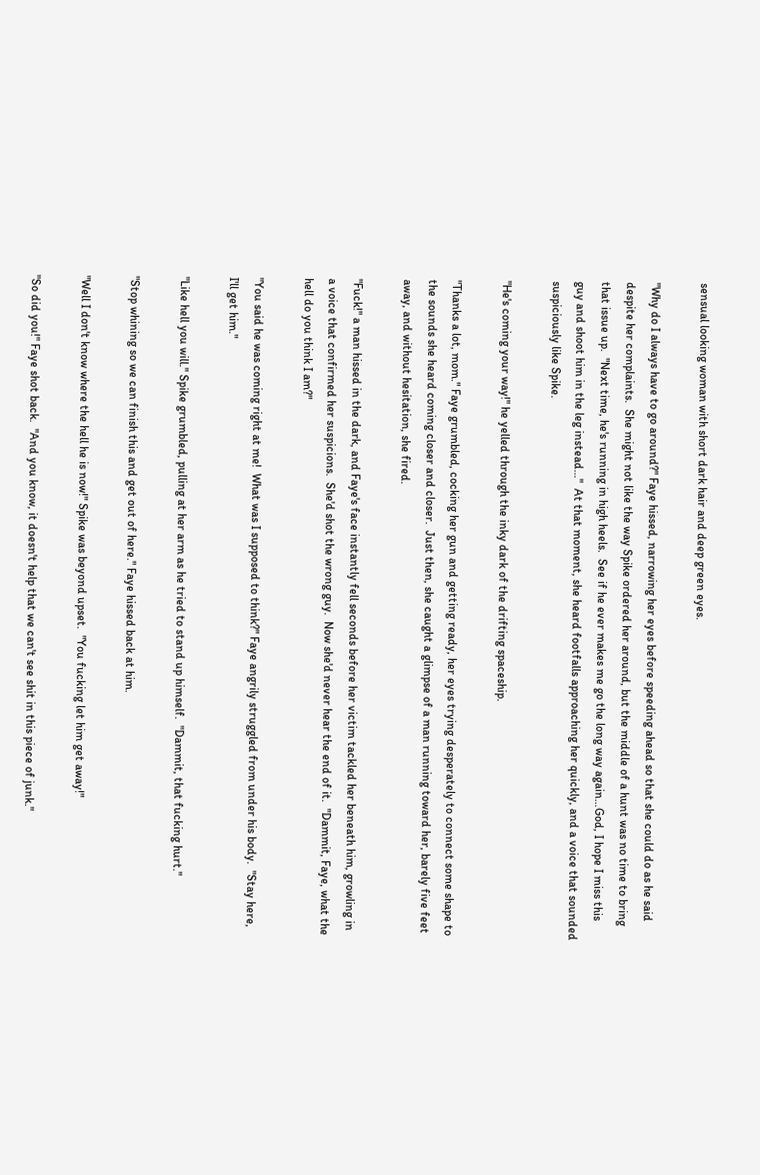sensual looking woman with short dark hair and deep green eyes.

"Why do I always have to go around?" Faye hissed, narrowing her eyes before speeding ahead so that she could do as he said despite her complaints.  She might not like the way Spike ordered her around, but the middle of a hunt was no time to bring that issue up.  "Next time, he's running in high heels.  See if he ever makes me go the long way again…God, I hope I miss this guy and shoot him in the leg instead…"  At that moment, she heard footfalls approaching her quickly, and a voice that sounded suspiciously like Spike.

"He's coming your way!" he yelled through the inky dark of the drifting spaceship.

"Thanks a lot, mom." Faye grumbled, cocking her gun and getting ready, her eyes trying desperately to connect some shape to the sounds she heard coming closer and closer.  Just then, she caught a glimpse of a man running toward her, barely five feet away, and without hesitation, she fired.

"Fuck!" a man hissed in the dark, and Faye's face instantly fell seconds before her victim tackled her beneath him, growling in a voice that confirmed her suspicions.  She'd shot the wrong guy.  Now she'd never hear the end of it.  "Dammit, Faye, what the hell do you think I am?"

"You said he was coming right at me!  What was I supposed to think?" Faye angrily struggled from under his body.  "Stay here, I'll get him."

"Like hell you will." Spike grumbled, pulling at her arm as he tried to stand up himself.  "Dammit, that fucking hurt."

"Stop whining so we can finish this and get out of here." Faye hissed back at him.

"Well I don't know where the hell he is now!" Spike was beyond upset.  "You fucking let him get away!"

"So did you!" Faye shot back.  "And you know, it doesn't help that we can't see shit in this piece of junk."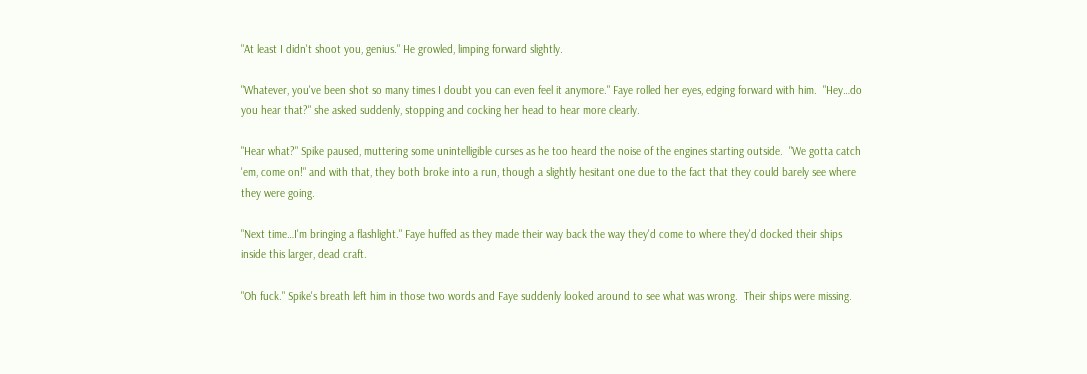"At least I didn't shoot you, genius." He growled, limping forward slightly.

"Whatever, you've been shot so many times I doubt you can even feel it anymore." Faye rolled her eyes, edging forward with him.  "Hey…do you hear that?" she asked suddenly, stopping and cocking her head to hear more clearly.

"Hear what?" Spike paused, muttering some unintelligible curses as he too heard the noise of the engines starting outside.  "We gotta catch 'em, come on!" and with that, they both broke into a run, though a slightly hesitant one due to the fact that they could barely see where they were going.

"Next time…I'm bringing a flashlight." Faye huffed as they made their way back the way they'd come to where they'd docked their ships inside this larger, dead craft.

"Oh fuck." Spike's breath left him in those two words and Faye suddenly looked around to see what was wrong.  Their ships were missing.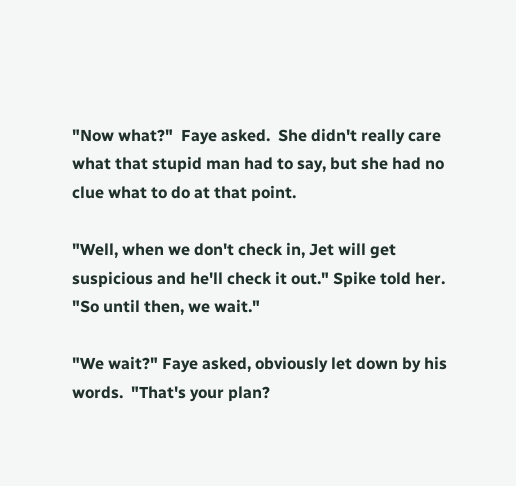"Now what?"  Faye asked.  She didn't really care what that stupid man had to say, but she had no clue what to do at that point.

"Well, when we don't check in, Jet will get suspicious and he'll check it out." Spike told her.  "So until then, we wait."

"We wait?" Faye asked, obviously let down by his words.  "That's your plan?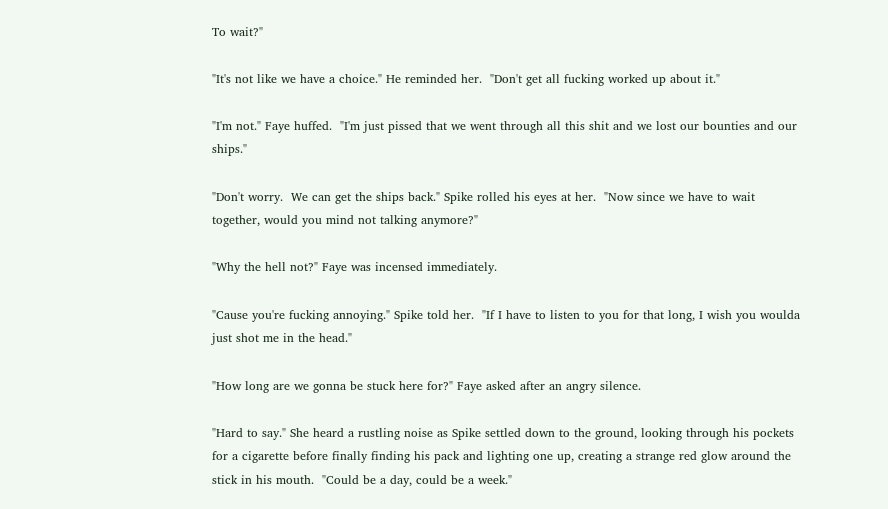To wait?"

"It's not like we have a choice." He reminded her.  "Don't get all fucking worked up about it."

"I'm not." Faye huffed.  "I'm just pissed that we went through all this shit and we lost our bounties and our ships."

"Don't worry.  We can get the ships back." Spike rolled his eyes at her.  "Now since we have to wait together, would you mind not talking anymore?"

"Why the hell not?" Faye was incensed immediately.

"Cause you're fucking annoying." Spike told her.  "If I have to listen to you for that long, I wish you woulda just shot me in the head."

"How long are we gonna be stuck here for?" Faye asked after an angry silence.

"Hard to say." She heard a rustling noise as Spike settled down to the ground, looking through his pockets for a cigarette before finally finding his pack and lighting one up, creating a strange red glow around the stick in his mouth.  "Could be a day, could be a week."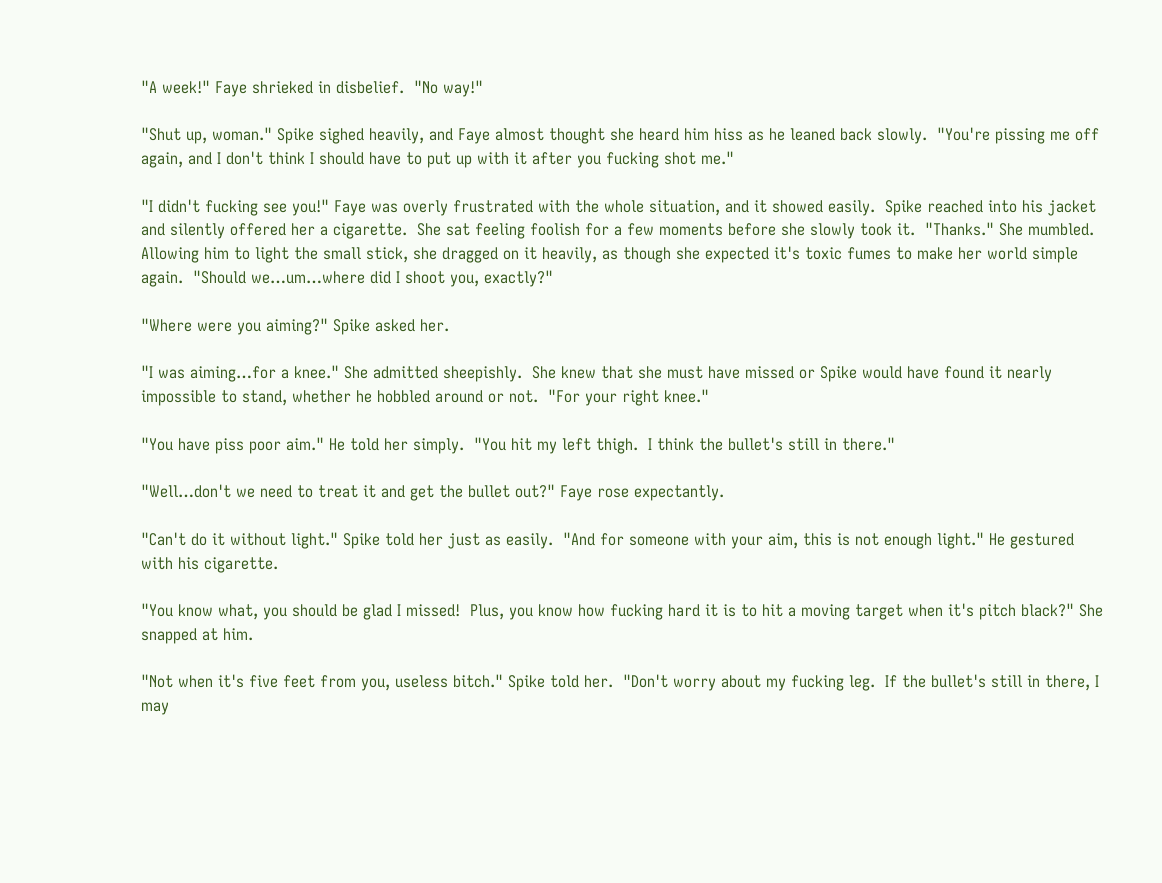"A week!" Faye shrieked in disbelief.  "No way!"

"Shut up, woman." Spike sighed heavily, and Faye almost thought she heard him hiss as he leaned back slowly.  "You're pissing me off again, and I don't think I should have to put up with it after you fucking shot me."

"I didn't fucking see you!" Faye was overly frustrated with the whole situation, and it showed easily.  Spike reached into his jacket and silently offered her a cigarette.  She sat feeling foolish for a few moments before she slowly took it.  "Thanks." She mumbled.  Allowing him to light the small stick, she dragged on it heavily, as though she expected it's toxic fumes to make her world simple again.  "Should we…um…where did I shoot you, exactly?"

"Where were you aiming?" Spike asked her.

"I was aiming…for a knee." She admitted sheepishly.  She knew that she must have missed or Spike would have found it nearly impossible to stand, whether he hobbled around or not.  "For your right knee."

"You have piss poor aim." He told her simply.  "You hit my left thigh.  I think the bullet's still in there."

"Well…don't we need to treat it and get the bullet out?" Faye rose expectantly.

"Can't do it without light." Spike told her just as easily.  "And for someone with your aim, this is not enough light." He gestured with his cigarette.

"You know what, you should be glad I missed!  Plus, you know how fucking hard it is to hit a moving target when it's pitch black?" She snapped at him.

"Not when it's five feet from you, useless bitch." Spike told her.  "Don't worry about my fucking leg.  If the bullet's still in there, I may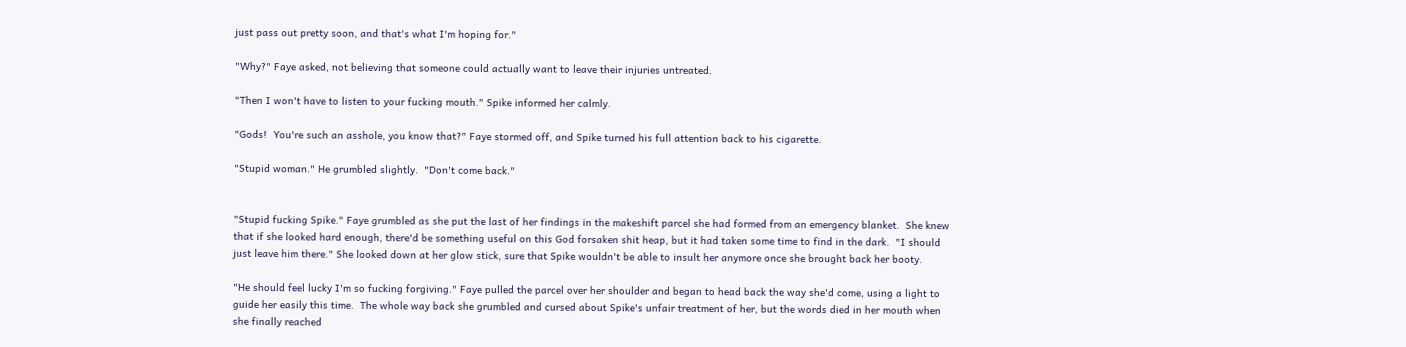just pass out pretty soon, and that's what I'm hoping for."

"Why?" Faye asked, not believing that someone could actually want to leave their injuries untreated.

"Then I won't have to listen to your fucking mouth." Spike informed her calmly.

"Gods!  You're such an asshole, you know that?" Faye stormed off, and Spike turned his full attention back to his cigarette.

"Stupid woman." He grumbled slightly.  "Don't come back."


"Stupid fucking Spike." Faye grumbled as she put the last of her findings in the makeshift parcel she had formed from an emergency blanket.  She knew that if she looked hard enough, there'd be something useful on this God forsaken shit heap, but it had taken some time to find in the dark.  "I should just leave him there." She looked down at her glow stick, sure that Spike wouldn't be able to insult her anymore once she brought back her booty.

"He should feel lucky I'm so fucking forgiving." Faye pulled the parcel over her shoulder and began to head back the way she'd come, using a light to guide her easily this time.  The whole way back she grumbled and cursed about Spike's unfair treatment of her, but the words died in her mouth when she finally reached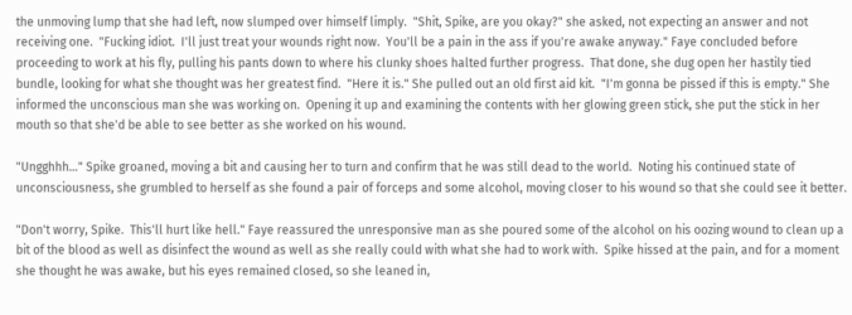the unmoving lump that she had left, now slumped over himself limply.  "Shit, Spike, are you okay?" she asked, not expecting an answer and not receiving one.  "Fucking idiot.  I'll just treat your wounds right now.  You'll be a pain in the ass if you're awake anyway." Faye concluded before proceeding to work at his fly, pulling his pants down to where his clunky shoes halted further progress.  That done, she dug open her hastily tied bundle, looking for what she thought was her greatest find.  "Here it is." She pulled out an old first aid kit.  "I'm gonna be pissed if this is empty." She informed the unconscious man she was working on.  Opening it up and examining the contents with her glowing green stick, she put the stick in her mouth so that she'd be able to see better as she worked on his wound.

"Ungghhh…" Spike groaned, moving a bit and causing her to turn and confirm that he was still dead to the world.  Noting his continued state of unconsciousness, she grumbled to herself as she found a pair of forceps and some alcohol, moving closer to his wound so that she could see it better.

"Don't worry, Spike.  This'll hurt like hell." Faye reassured the unresponsive man as she poured some of the alcohol on his oozing wound to clean up a bit of the blood as well as disinfect the wound as well as she really could with what she had to work with.  Spike hissed at the pain, and for a moment she thought he was awake, but his eyes remained closed, so she leaned in,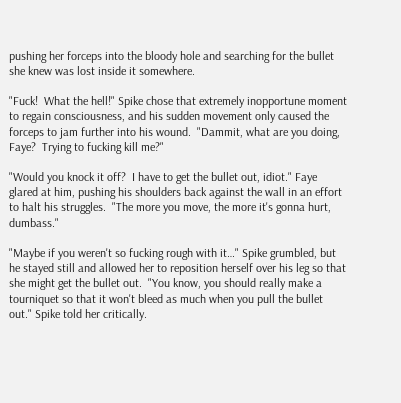pushing her forceps into the bloody hole and searching for the bullet she knew was lost inside it somewhere.

"Fuck!  What the hell!" Spike chose that extremely inopportune moment to regain consciousness, and his sudden movement only caused the forceps to jam further into his wound.  "Dammit, what are you doing, Faye?  Trying to fucking kill me?"

"Would you knock it off?  I have to get the bullet out, idiot." Faye glared at him, pushing his shoulders back against the wall in an effort to halt his struggles.  "The more you move, the more it's gonna hurt, dumbass."

"Maybe if you weren't so fucking rough with it…" Spike grumbled, but he stayed still and allowed her to reposition herself over his leg so that she might get the bullet out.  "You know, you should really make a tourniquet so that it won't bleed as much when you pull the bullet out." Spike told her critically.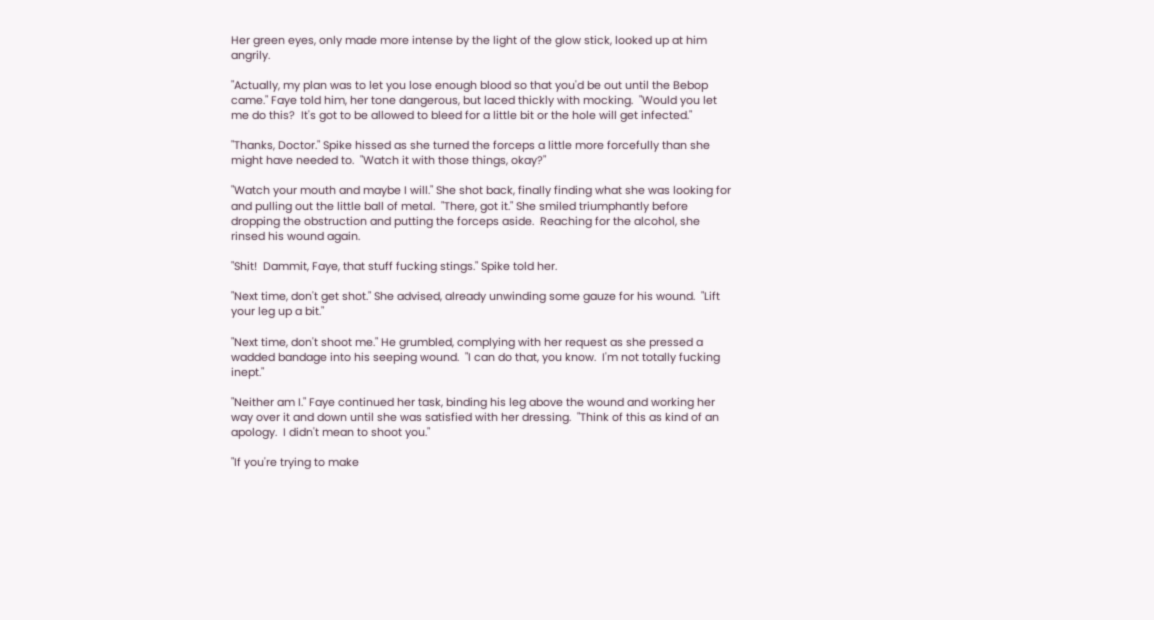Her green eyes, only made more intense by the light of the glow stick, looked up at him angrily.

"Actually, my plan was to let you lose enough blood so that you'd be out until the Bebop came." Faye told him, her tone dangerous, but laced thickly with mocking.  "Would you let me do this?  It's got to be allowed to bleed for a little bit or the hole will get infected."

"Thanks, Doctor." Spike hissed as she turned the forceps a little more forcefully than she might have needed to.  "Watch it with those things, okay?"

"Watch your mouth and maybe I will." She shot back, finally finding what she was looking for and pulling out the little ball of metal.  "There, got it." She smiled triumphantly before dropping the obstruction and putting the forceps aside.  Reaching for the alcohol, she rinsed his wound again.

"Shit!  Dammit, Faye, that stuff fucking stings." Spike told her.

"Next time, don't get shot." She advised, already unwinding some gauze for his wound.  "Lift your leg up a bit."

"Next time, don't shoot me." He grumbled, complying with her request as she pressed a wadded bandage into his seeping wound.  "I can do that, you know.  I'm not totally fucking inept."

"Neither am I." Faye continued her task, binding his leg above the wound and working her way over it and down until she was satisfied with her dressing.  "Think of this as kind of an apology.  I didn't mean to shoot you."

"If you're trying to make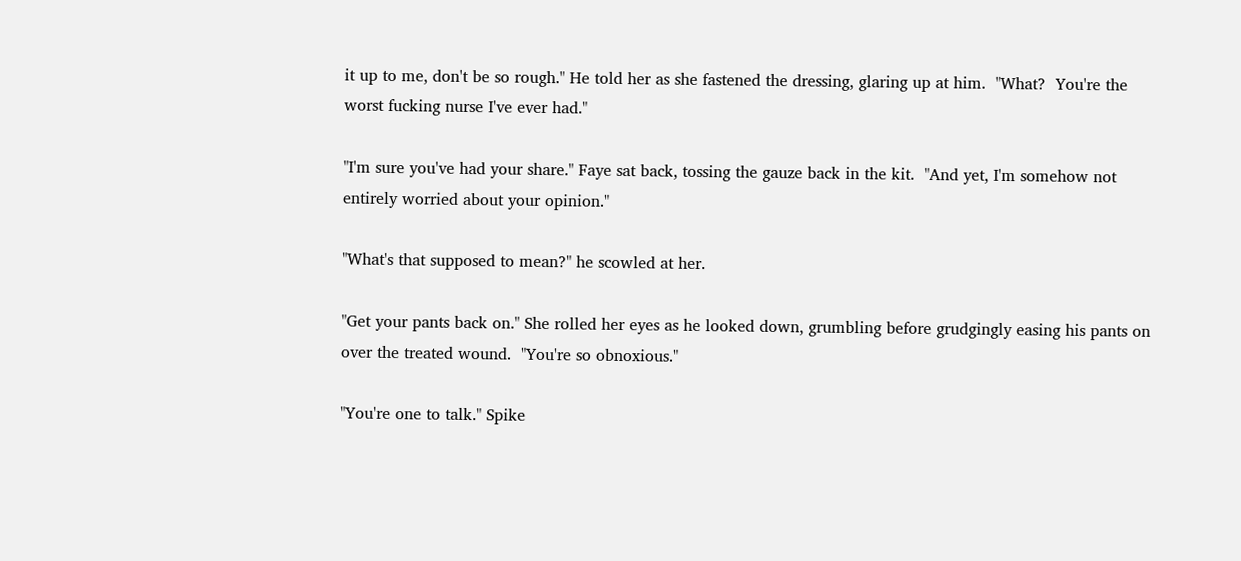it up to me, don't be so rough." He told her as she fastened the dressing, glaring up at him.  "What?  You're the worst fucking nurse I've ever had."

"I'm sure you've had your share." Faye sat back, tossing the gauze back in the kit.  "And yet, I'm somehow not entirely worried about your opinion."

"What's that supposed to mean?" he scowled at her.

"Get your pants back on." She rolled her eyes as he looked down, grumbling before grudgingly easing his pants on over the treated wound.  "You're so obnoxious."

"You're one to talk." Spike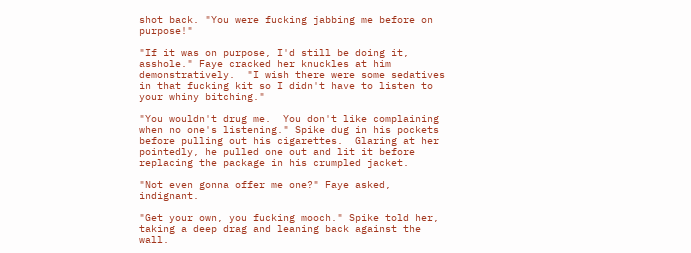shot back. "You were fucking jabbing me before on purpose!"

"If it was on purpose, I'd still be doing it, asshole." Faye cracked her knuckles at him demonstratively.  "I wish there were some sedatives in that fucking kit so I didn't have to listen to your whiny bitching."

"You wouldn't drug me.  You don't like complaining when no one's listening." Spike dug in his pockets before pulling out his cigarettes.  Glaring at her pointedly, he pulled one out and lit it before replacing the package in his crumpled jacket.

"Not even gonna offer me one?" Faye asked, indignant.

"Get your own, you fucking mooch." Spike told her, taking a deep drag and leaning back against the wall.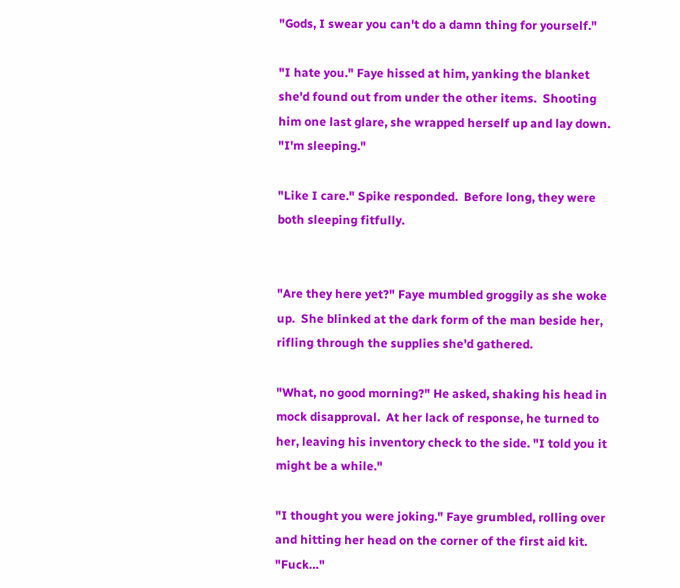"Gods, I swear you can't do a damn thing for yourself."

"I hate you." Faye hissed at him, yanking the blanket she'd found out from under the other items.  Shooting him one last glare, she wrapped herself up and lay down.  "I'm sleeping."

"Like I care." Spike responded.  Before long, they were both sleeping fitfully.


"Are they here yet?" Faye mumbled groggily as she woke up.  She blinked at the dark form of the man beside her, rifling through the supplies she'd gathered.

"What, no good morning?" He asked, shaking his head in mock disapproval.  At her lack of response, he turned to her, leaving his inventory check to the side. "I told you it might be a while."

"I thought you were joking." Faye grumbled, rolling over and hitting her head on the corner of the first aid kit.  "Fuck…"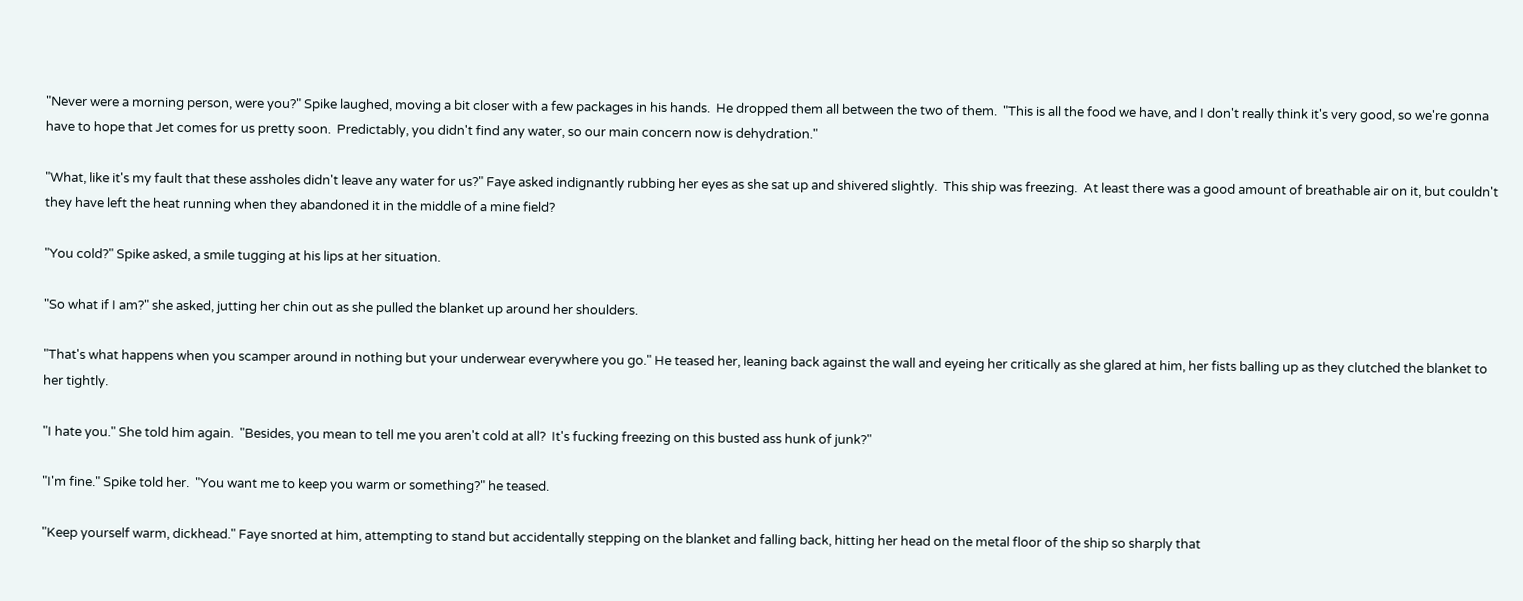"Never were a morning person, were you?" Spike laughed, moving a bit closer with a few packages in his hands.  He dropped them all between the two of them.  "This is all the food we have, and I don't really think it's very good, so we're gonna have to hope that Jet comes for us pretty soon.  Predictably, you didn't find any water, so our main concern now is dehydration."

"What, like it's my fault that these assholes didn't leave any water for us?" Faye asked indignantly rubbing her eyes as she sat up and shivered slightly.  This ship was freezing.  At least there was a good amount of breathable air on it, but couldn't they have left the heat running when they abandoned it in the middle of a mine field?

"You cold?" Spike asked, a smile tugging at his lips at her situation.

"So what if I am?" she asked, jutting her chin out as she pulled the blanket up around her shoulders.

"That's what happens when you scamper around in nothing but your underwear everywhere you go." He teased her, leaning back against the wall and eyeing her critically as she glared at him, her fists balling up as they clutched the blanket to her tightly.

"I hate you." She told him again.  "Besides, you mean to tell me you aren't cold at all?  It's fucking freezing on this busted ass hunk of junk?"

"I'm fine." Spike told her.  "You want me to keep you warm or something?" he teased.

"Keep yourself warm, dickhead." Faye snorted at him, attempting to stand but accidentally stepping on the blanket and falling back, hitting her head on the metal floor of the ship so sharply that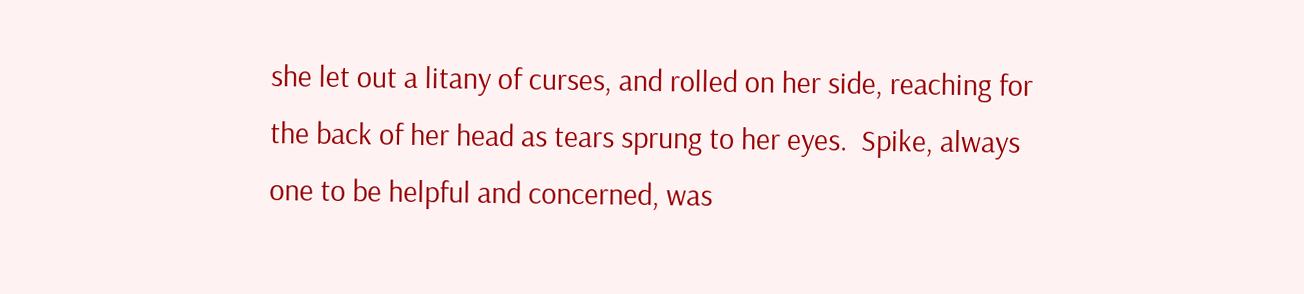she let out a litany of curses, and rolled on her side, reaching for the back of her head as tears sprung to her eyes.  Spike, always one to be helpful and concerned, was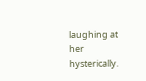laughing at her hysterically.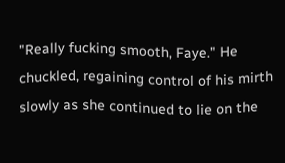"Really fucking smooth, Faye." He chuckled, regaining control of his mirth slowly as she continued to lie on the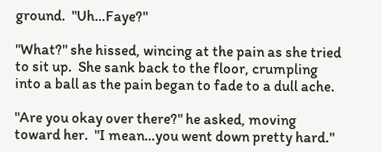ground.  "Uh…Faye?"

"What?" she hissed, wincing at the pain as she tried to sit up.  She sank back to the floor, crumpling into a ball as the pain began to fade to a dull ache.

"Are you okay over there?" he asked, moving toward her.  "I mean…you went down pretty hard."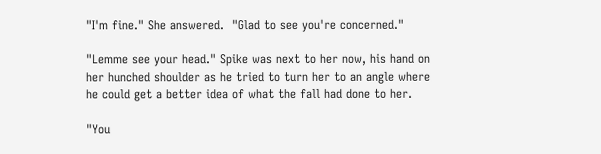"I'm fine." She answered.  "Glad to see you're concerned."

"Lemme see your head." Spike was next to her now, his hand on her hunched shoulder as he tried to turn her to an angle where he could get a better idea of what the fall had done to her.

"You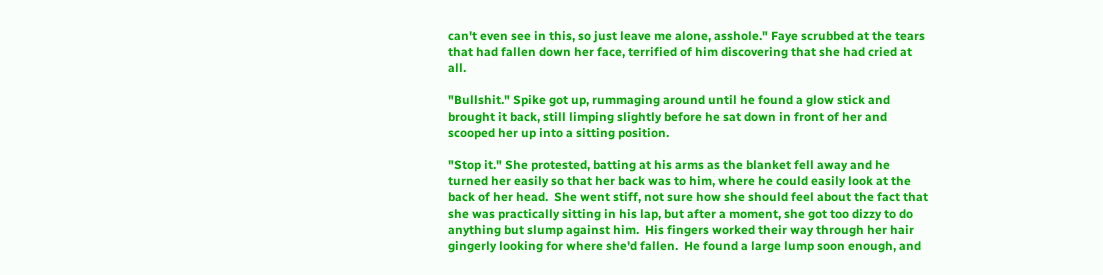can't even see in this, so just leave me alone, asshole." Faye scrubbed at the tears that had fallen down her face, terrified of him discovering that she had cried at all.

"Bullshit." Spike got up, rummaging around until he found a glow stick and brought it back, still limping slightly before he sat down in front of her and scooped her up into a sitting position.

"Stop it." She protested, batting at his arms as the blanket fell away and he turned her easily so that her back was to him, where he could easily look at the back of her head.  She went stiff, not sure how she should feel about the fact that she was practically sitting in his lap, but after a moment, she got too dizzy to do anything but slump against him.  His fingers worked their way through her hair gingerly looking for where she'd fallen.  He found a large lump soon enough, and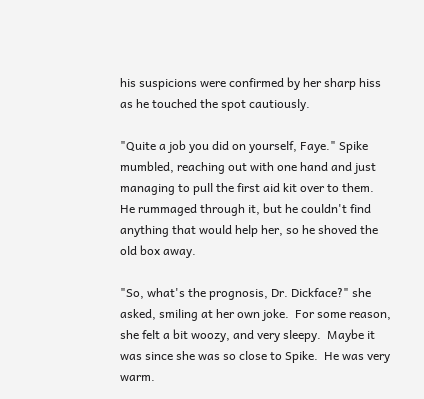his suspicions were confirmed by her sharp hiss as he touched the spot cautiously.

"Quite a job you did on yourself, Faye." Spike mumbled, reaching out with one hand and just managing to pull the first aid kit over to them.  He rummaged through it, but he couldn't find anything that would help her, so he shoved the old box away.

"So, what's the prognosis, Dr. Dickface?" she asked, smiling at her own joke.  For some reason, she felt a bit woozy, and very sleepy.  Maybe it was since she was so close to Spike.  He was very warm.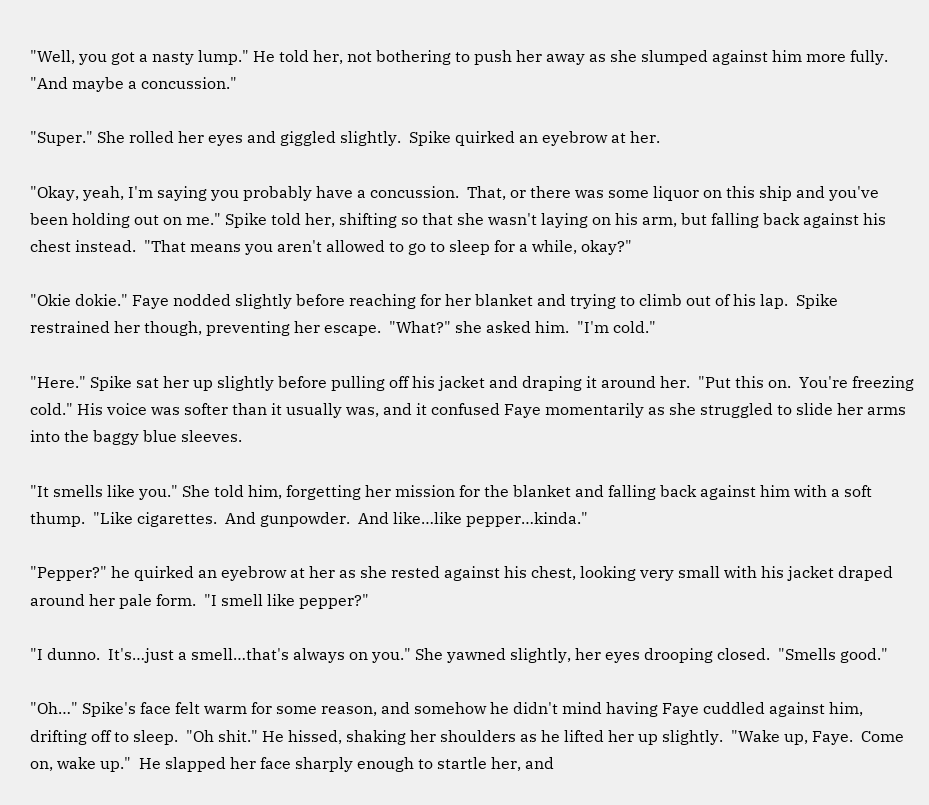"Well, you got a nasty lump." He told her, not bothering to push her away as she slumped against him more fully.  "And maybe a concussion."

"Super." She rolled her eyes and giggled slightly.  Spike quirked an eyebrow at her.

"Okay, yeah, I'm saying you probably have a concussion.  That, or there was some liquor on this ship and you've been holding out on me." Spike told her, shifting so that she wasn't laying on his arm, but falling back against his chest instead.  "That means you aren't allowed to go to sleep for a while, okay?"

"Okie dokie." Faye nodded slightly before reaching for her blanket and trying to climb out of his lap.  Spike restrained her though, preventing her escape.  "What?" she asked him.  "I'm cold."

"Here." Spike sat her up slightly before pulling off his jacket and draping it around her.  "Put this on.  You're freezing cold." His voice was softer than it usually was, and it confused Faye momentarily as she struggled to slide her arms into the baggy blue sleeves.

"It smells like you." She told him, forgetting her mission for the blanket and falling back against him with a soft thump.  "Like cigarettes.  And gunpowder.  And like…like pepper…kinda."

"Pepper?" he quirked an eyebrow at her as she rested against his chest, looking very small with his jacket draped around her pale form.  "I smell like pepper?"

"I dunno.  It's…just a smell…that's always on you." She yawned slightly, her eyes drooping closed.  "Smells good."

"Oh…" Spike's face felt warm for some reason, and somehow he didn't mind having Faye cuddled against him, drifting off to sleep.  "Oh shit." He hissed, shaking her shoulders as he lifted her up slightly.  "Wake up, Faye.  Come on, wake up."  He slapped her face sharply enough to startle her, and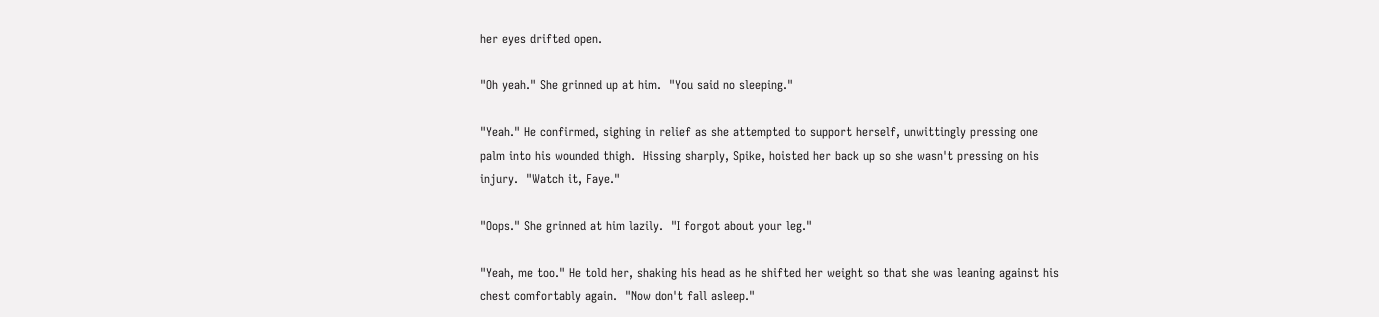her eyes drifted open.

"Oh yeah." She grinned up at him.  "You said no sleeping."

"Yeah." He confirmed, sighing in relief as she attempted to support herself, unwittingly pressing one palm into his wounded thigh.  Hissing sharply, Spike, hoisted her back up so she wasn't pressing on his injury.  "Watch it, Faye."

"Oops." She grinned at him lazily.  "I forgot about your leg."

"Yeah, me too." He told her, shaking his head as he shifted her weight so that she was leaning against his chest comfortably again.  "Now don't fall asleep."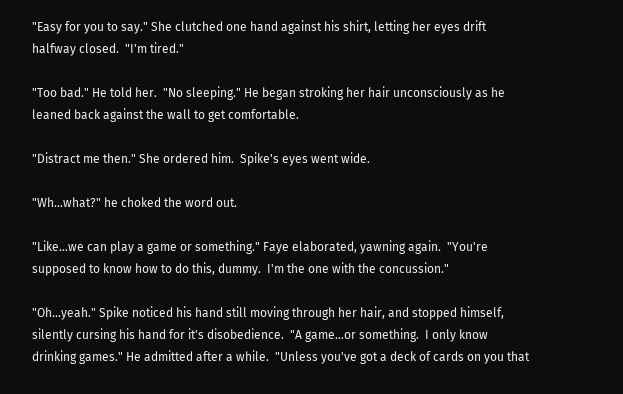"Easy for you to say." She clutched one hand against his shirt, letting her eyes drift halfway closed.  "I'm tired."

"Too bad." He told her.  "No sleeping." He began stroking her hair unconsciously as he leaned back against the wall to get comfortable.

"Distract me then." She ordered him.  Spike's eyes went wide.

"Wh…what?" he choked the word out.

"Like…we can play a game or something." Faye elaborated, yawning again.  "You're supposed to know how to do this, dummy.  I'm the one with the concussion."

"Oh…yeah." Spike noticed his hand still moving through her hair, and stopped himself, silently cursing his hand for it's disobedience.  "A game…or something.  I only know drinking games." He admitted after a while.  "Unless you've got a deck of cards on you that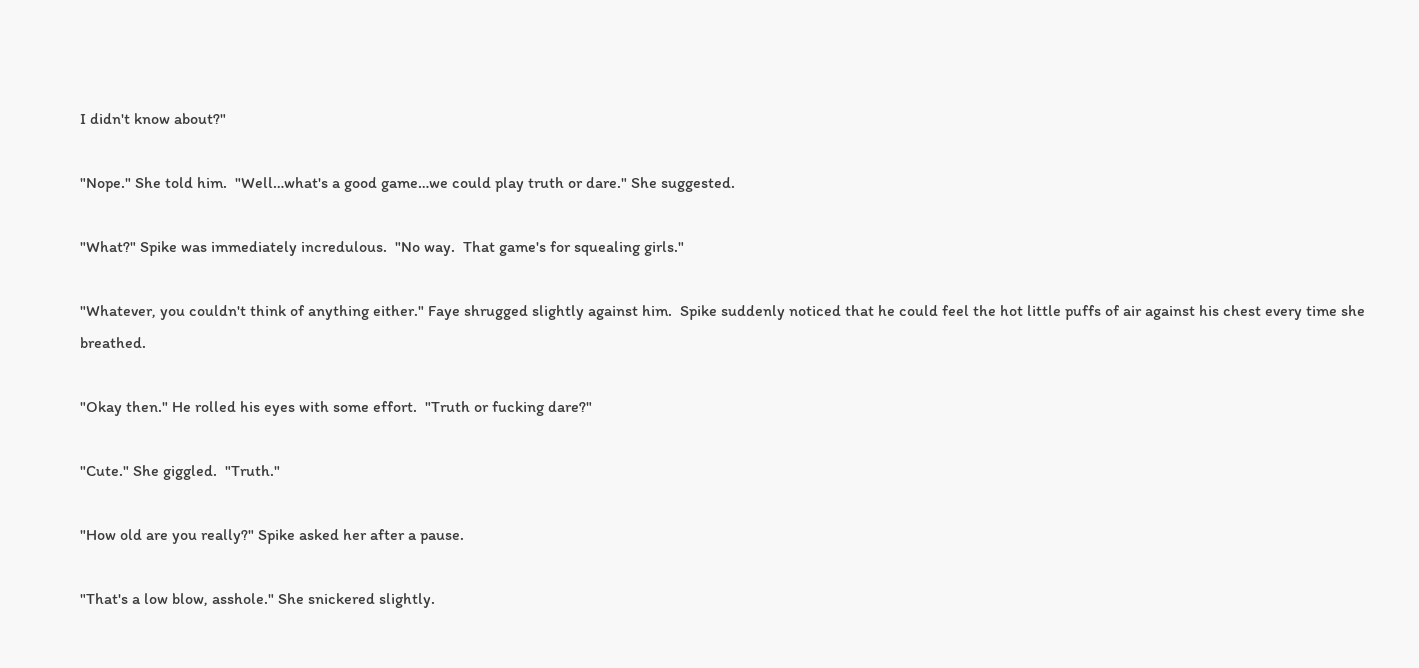I didn't know about?"

"Nope." She told him.  "Well…what's a good game…we could play truth or dare." She suggested.

"What?" Spike was immediately incredulous.  "No way.  That game's for squealing girls."

"Whatever, you couldn't think of anything either." Faye shrugged slightly against him.  Spike suddenly noticed that he could feel the hot little puffs of air against his chest every time she breathed.

"Okay then." He rolled his eyes with some effort.  "Truth or fucking dare?"

"Cute." She giggled.  "Truth."

"How old are you really?" Spike asked her after a pause.

"That's a low blow, asshole." She snickered slightly.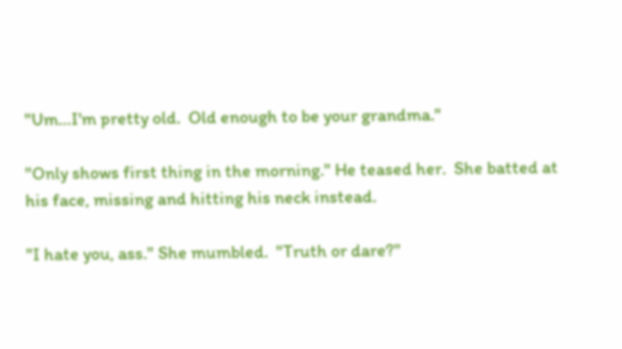"Um…I'm pretty old.  Old enough to be your grandma."

"Only shows first thing in the morning." He teased her.  She batted at his face, missing and hitting his neck instead.

"I hate you, ass." She mumbled.  "Truth or dare?"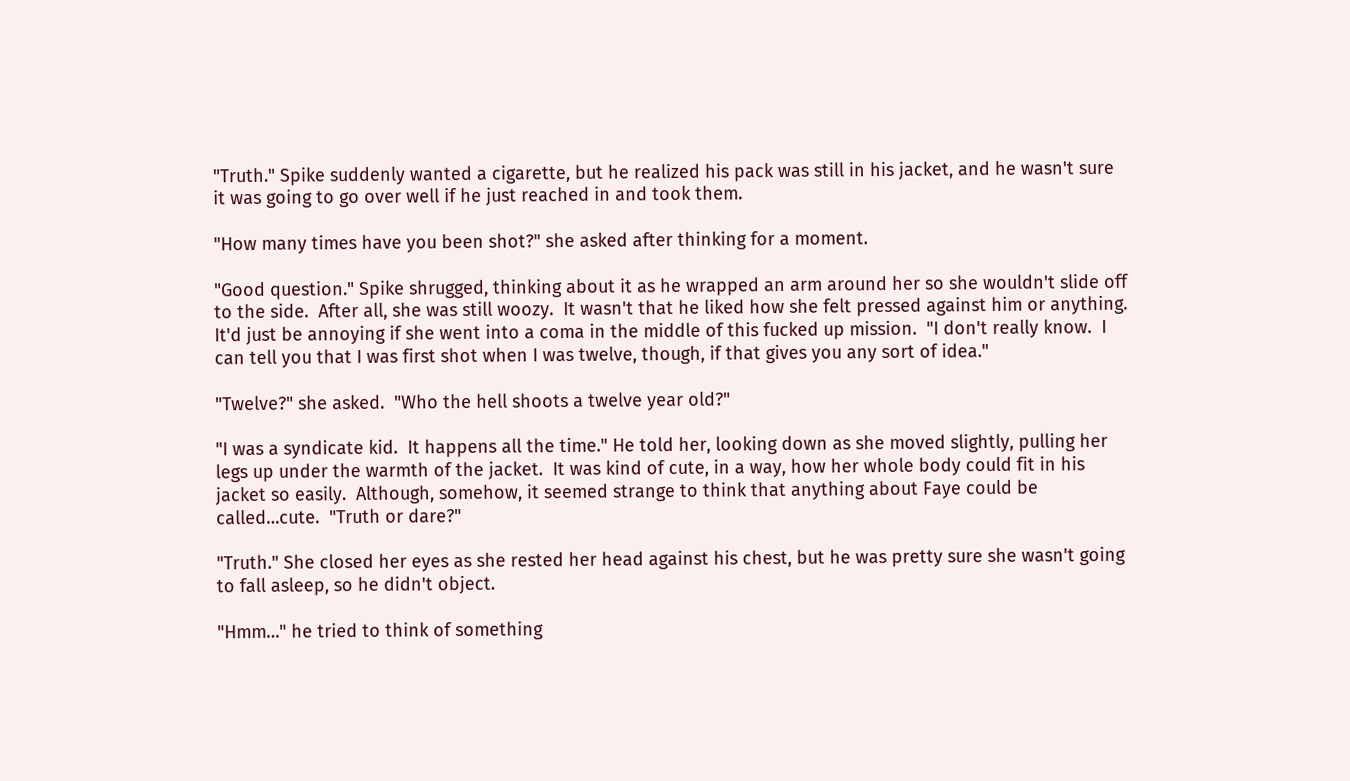"Truth." Spike suddenly wanted a cigarette, but he realized his pack was still in his jacket, and he wasn't sure it was going to go over well if he just reached in and took them.

"How many times have you been shot?" she asked after thinking for a moment.

"Good question." Spike shrugged, thinking about it as he wrapped an arm around her so she wouldn't slide off to the side.  After all, she was still woozy.  It wasn't that he liked how she felt pressed against him or anything.  It'd just be annoying if she went into a coma in the middle of this fucked up mission.  "I don't really know.  I can tell you that I was first shot when I was twelve, though, if that gives you any sort of idea."

"Twelve?" she asked.  "Who the hell shoots a twelve year old?"

"I was a syndicate kid.  It happens all the time." He told her, looking down as she moved slightly, pulling her legs up under the warmth of the jacket.  It was kind of cute, in a way, how her whole body could fit in his jacket so easily.  Although, somehow, it seemed strange to think that anything about Faye could be called…cute.  "Truth or dare?"

"Truth." She closed her eyes as she rested her head against his chest, but he was pretty sure she wasn't going to fall asleep, so he didn't object.

"Hmm…" he tried to think of something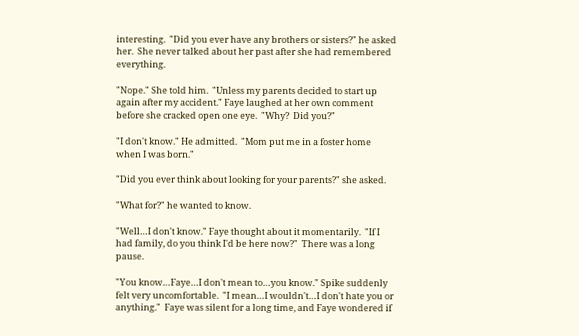interesting.  "Did you ever have any brothers or sisters?" he asked her.  She never talked about her past after she had remembered everything.

"Nope." She told him.  "Unless my parents decided to start up again after my accident." Faye laughed at her own comment before she cracked open one eye.  "Why?  Did you?"

"I don't know." He admitted.  "Mom put me in a foster home when I was born."

"Did you ever think about looking for your parents?" she asked.

"What for?" he wanted to know.

"Well…I don't know." Faye thought about it momentarily.  "If I had family, do you think I'd be here now?"  There was a long pause.

"You know…Faye…I don't mean to…you know." Spike suddenly felt very uncomfortable.  "I mean…I wouldn't…I don't hate you or anything."  Faye was silent for a long time, and Faye wondered if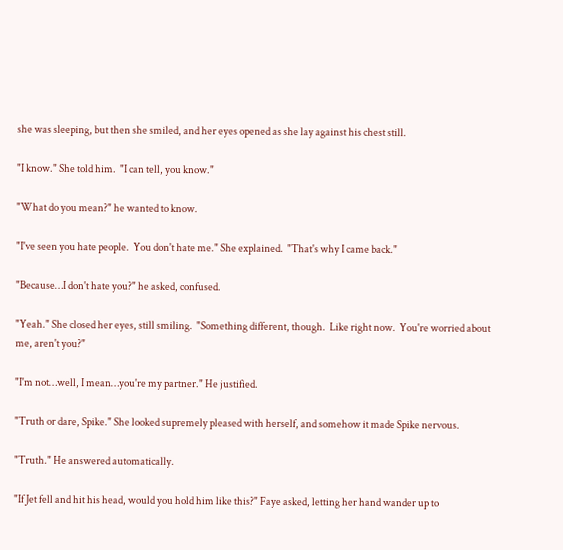she was sleeping, but then she smiled, and her eyes opened as she lay against his chest still.

"I know." She told him.  "I can tell, you know."

"What do you mean?" he wanted to know.

"I've seen you hate people.  You don't hate me." She explained.  "That's why I came back."

"Because…I don't hate you?" he asked, confused.

"Yeah." She closed her eyes, still smiling.  "Something different, though.  Like right now.  You're worried about me, aren't you?"

"I'm not…well, I mean…you're my partner." He justified.

"Truth or dare, Spike." She looked supremely pleased with herself, and somehow it made Spike nervous.

"Truth." He answered automatically.

"If Jet fell and hit his head, would you hold him like this?" Faye asked, letting her hand wander up to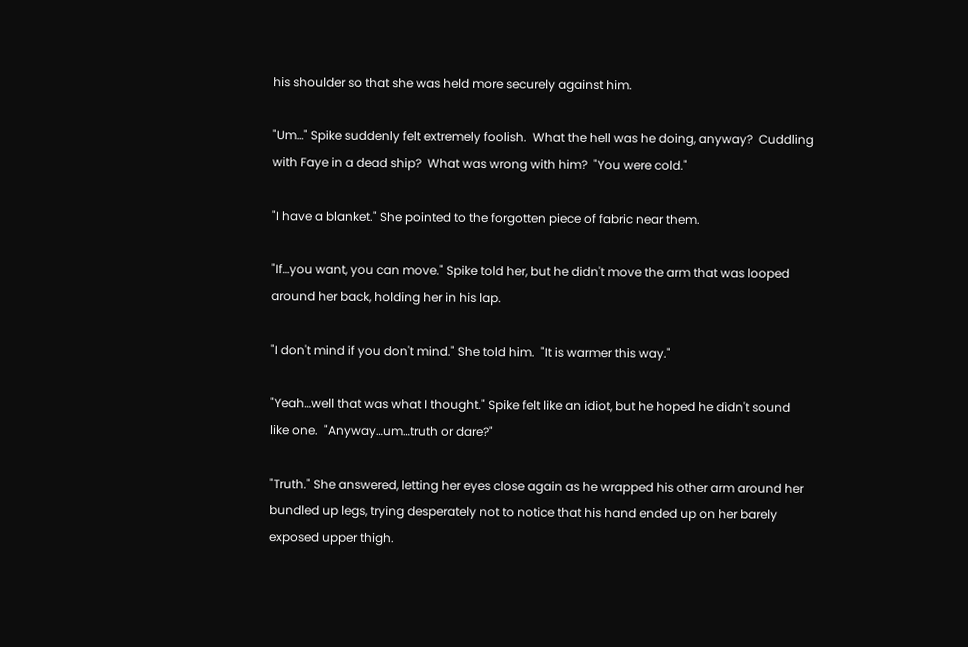his shoulder so that she was held more securely against him.

"Um…" Spike suddenly felt extremely foolish.  What the hell was he doing, anyway?  Cuddling with Faye in a dead ship?  What was wrong with him?  "You were cold."

"I have a blanket." She pointed to the forgotten piece of fabric near them.

"If…you want, you can move." Spike told her, but he didn't move the arm that was looped around her back, holding her in his lap.

"I don't mind if you don't mind." She told him.  "It is warmer this way."

"Yeah…well that was what I thought." Spike felt like an idiot, but he hoped he didn't sound like one.  "Anyway…um…truth or dare?"

"Truth." She answered, letting her eyes close again as he wrapped his other arm around her bundled up legs, trying desperately not to notice that his hand ended up on her barely exposed upper thigh.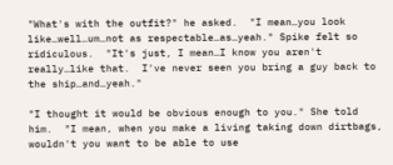"What's with the outfit?" he asked.  "I mean…you look like…well…um…not as respectable…as…yeah." Spike felt so ridiculous.  "It's just, I mean…I know you aren't really…like that.  I've never seen you bring a guy back to the ship…and…yeah."

"I thought it would be obvious enough to you." She told him.  "I mean, when you make a living taking down dirtbags, wouldn't you want to be able to use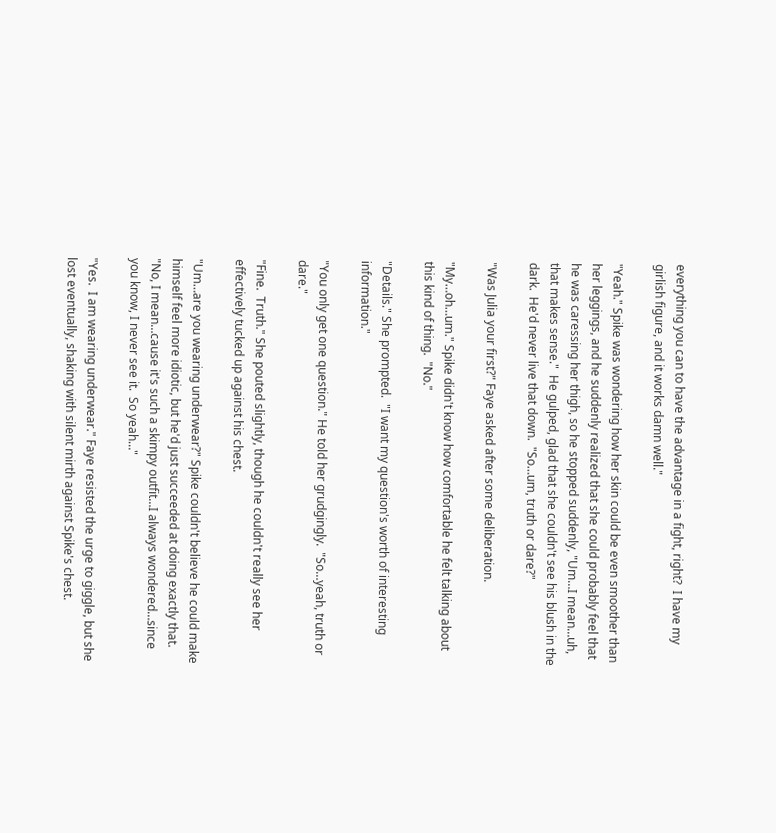everything you can to have the advantage in a fight, right?  I have my girlish figure, and it works damn well."

"Yeah." Spike was wondering how her skin could be even smoother than her leggings, and he suddenly realized that she could probably feel that he was caressing her thigh, so he stopped suddenly, "Um…I mean…uh, that makes sense."  He gulped, glad that she couldn't see his blush in the dark.  He'd never live that down.  "So…um, truth or dare?"

"Was Julia your first?" Faye asked after some deliberation.

"My…oh…um." Spike didn't know how comfortable he felt talking about this kind of thing.  "No."

"Details." She prompted.  "I want my question's worth of interesting information."

"You only get one question." He told her grudgingly.  "So…yeah, truth or dare."

"Fine.  Truth." She pouted slightly, though he couldn't really see her effectively tucked up against his chest.

"Um…are you wearing underwear?" Spike couldn't believe he could make himself feel more idiotic, but he'd just succeeded at doing exactly that.  "No, I mean…cause it's such a skimpy outfit…I always wondered…since you know, I never see it.  So yeah…"

"Yes.  I am wearing underwear." Faye resisted the urge to giggle, but she lost eventually, shaking with silent mirth against Spike's chest.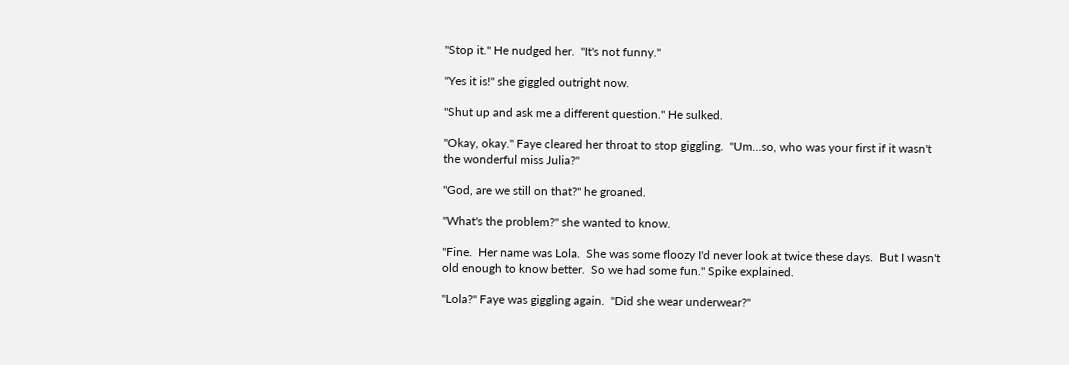"Stop it." He nudged her.  "It's not funny."

"Yes it is!" she giggled outright now.

"Shut up and ask me a different question." He sulked.

"Okay, okay." Faye cleared her throat to stop giggling.  "Um…so, who was your first if it wasn't the wonderful miss Julia?"

"God, are we still on that?" he groaned.

"What's the problem?" she wanted to know.

"Fine.  Her name was Lola.  She was some floozy I'd never look at twice these days.  But I wasn't old enough to know better.  So we had some fun." Spike explained.

"Lola?" Faye was giggling again.  "Did she wear underwear?"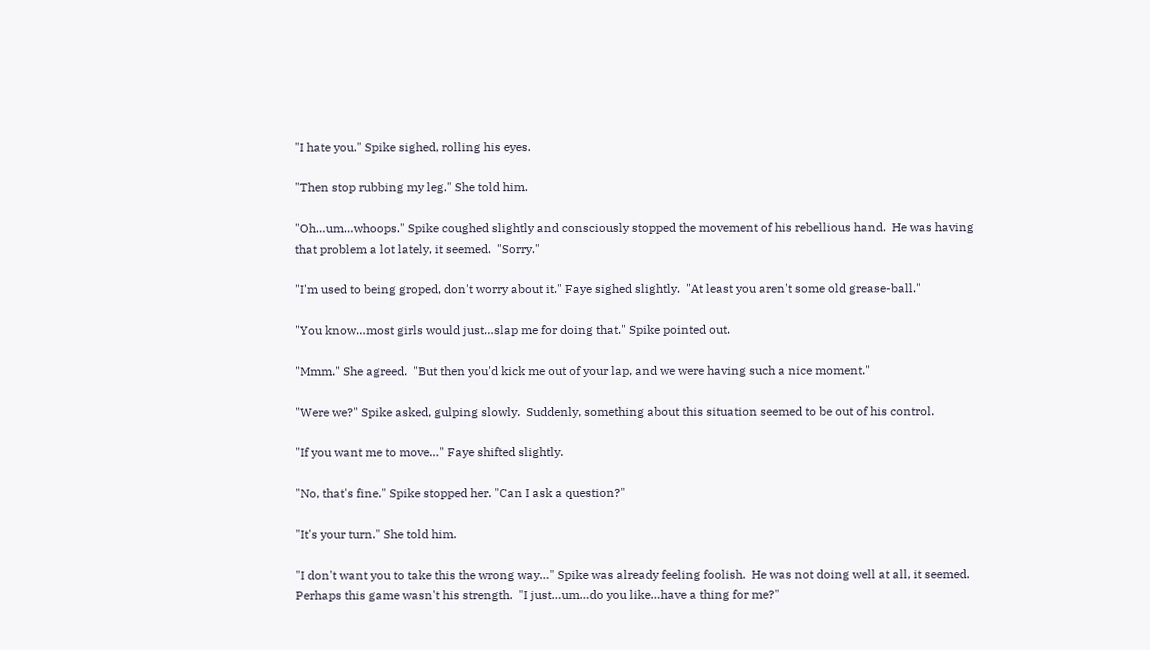"I hate you." Spike sighed, rolling his eyes.

"Then stop rubbing my leg." She told him.

"Oh…um…whoops." Spike coughed slightly and consciously stopped the movement of his rebellious hand.  He was having that problem a lot lately, it seemed.  "Sorry."

"I'm used to being groped, don't worry about it." Faye sighed slightly.  "At least you aren't some old grease-ball."

"You know…most girls would just…slap me for doing that." Spike pointed out.

"Mmm." She agreed.  "But then you'd kick me out of your lap, and we were having such a nice moment."

"Were we?" Spike asked, gulping slowly.  Suddenly, something about this situation seemed to be out of his control.

"If you want me to move…" Faye shifted slightly.

"No, that's fine." Spike stopped her. "Can I ask a question?"

"It's your turn." She told him.

"I don't want you to take this the wrong way…" Spike was already feeling foolish.  He was not doing well at all, it seemed.  Perhaps this game wasn't his strength.  "I just…um…do you like…have a thing for me?"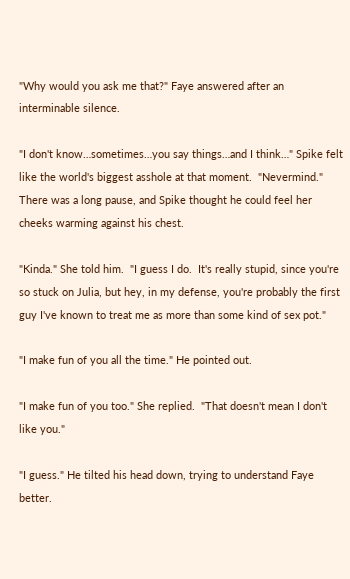"Why would you ask me that?" Faye answered after an interminable silence.

"I don't know…sometimes…you say things…and I think…" Spike felt like the world's biggest asshole at that moment.  "Nevermind."  There was a long pause, and Spike thought he could feel her cheeks warming against his chest.

"Kinda." She told him.  "I guess I do.  It's really stupid, since you're so stuck on Julia, but hey, in my defense, you're probably the first guy I've known to treat me as more than some kind of sex pot."

"I make fun of you all the time." He pointed out.

"I make fun of you too." She replied.  "That doesn't mean I don't like you."

"I guess." He tilted his head down, trying to understand Faye better.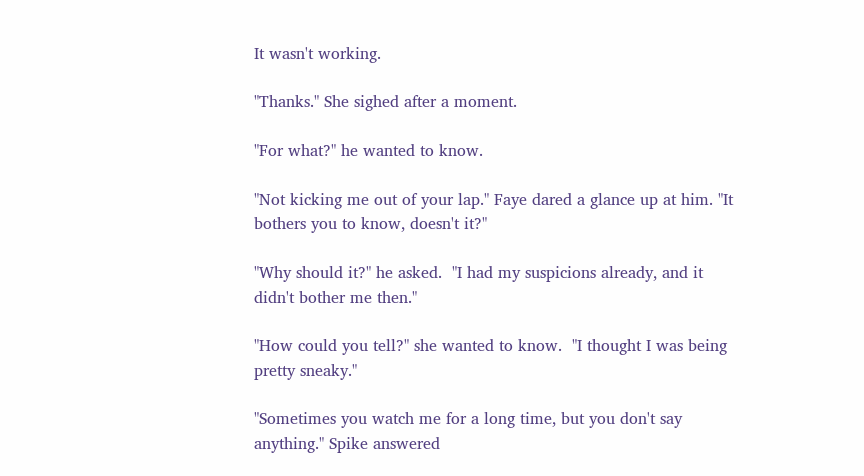It wasn't working.

"Thanks." She sighed after a moment.

"For what?" he wanted to know.

"Not kicking me out of your lap." Faye dared a glance up at him. "It bothers you to know, doesn't it?"

"Why should it?" he asked.  "I had my suspicions already, and it didn't bother me then."

"How could you tell?" she wanted to know.  "I thought I was being pretty sneaky."

"Sometimes you watch me for a long time, but you don't say anything." Spike answered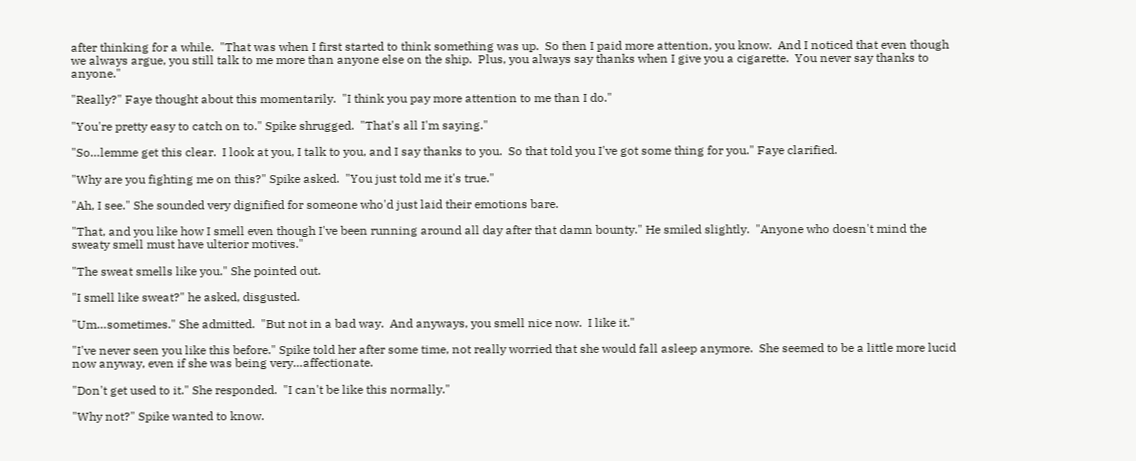after thinking for a while.  "That was when I first started to think something was up.  So then I paid more attention, you know.  And I noticed that even though we always argue, you still talk to me more than anyone else on the ship.  Plus, you always say thanks when I give you a cigarette.  You never say thanks to anyone."

"Really?" Faye thought about this momentarily.  "I think you pay more attention to me than I do."

"You're pretty easy to catch on to." Spike shrugged.  "That's all I'm saying."

"So…lemme get this clear.  I look at you, I talk to you, and I say thanks to you.  So that told you I've got some thing for you." Faye clarified.

"Why are you fighting me on this?" Spike asked.  "You just told me it's true."

"Ah, I see." She sounded very dignified for someone who'd just laid their emotions bare.

"That, and you like how I smell even though I've been running around all day after that damn bounty." He smiled slightly.  "Anyone who doesn't mind the sweaty smell must have ulterior motives."

"The sweat smells like you." She pointed out.

"I smell like sweat?" he asked, disgusted.

"Um…sometimes." She admitted.  "But not in a bad way.  And anyways, you smell nice now.  I like it."

"I've never seen you like this before." Spike told her after some time, not really worried that she would fall asleep anymore.  She seemed to be a little more lucid now anyway, even if she was being very…affectionate.

"Don't get used to it." She responded.  "I can't be like this normally."

"Why not?" Spike wanted to know.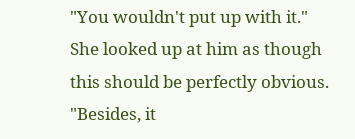"You wouldn't put up with it." She looked up at him as though this should be perfectly obvious.  "Besides, it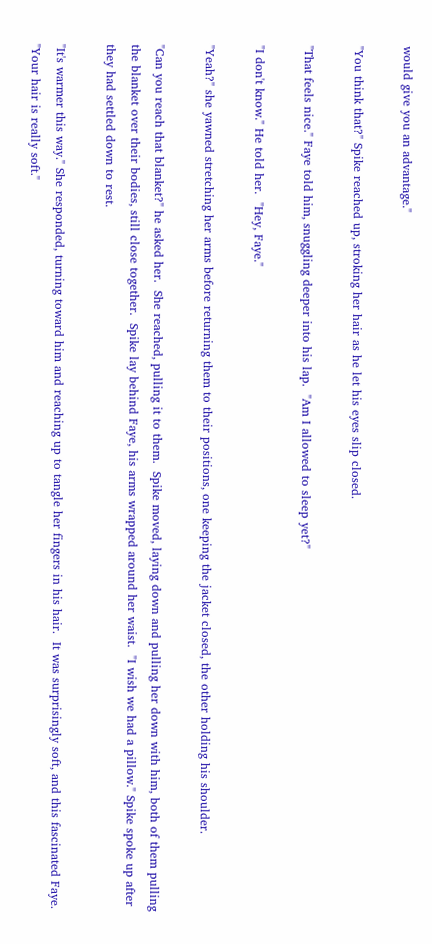would give you an advantage."

"You think that?" Spike reached up, stroking her hair as he let his eyes slip closed.

"That feels nice." Faye told him, snuggling deeper into his lap.  "Am I allowed to sleep yet?"

"I don't know." He told her.  "Hey, Faye."

"Yeah?" she yawned stretching her arms before returning them to their positions, one keeping the jacket closed, the other holding his shoulder.

"Can you reach that blanket?" he asked her.  She reached, pulling it to them.  Spike moved, laying down and pulling her down with him, both of them pulling the blanket over their bodies, still close together.  Spike lay behind Faye, his arms wrapped around her waist.  "I wish we had a pillow." Spike spoke up after they had settled down to rest.

"It's warmer this way." She responded, turning toward him and reaching up to tangle her fingers in his hair.  It was surprisingly soft, and this fascinated Faye.  "Your hair is really soft."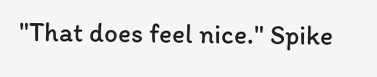"That does feel nice." Spike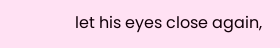let his eyes close again,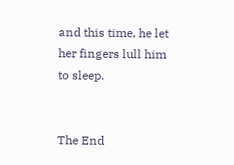and this time, he let her fingers lull him to sleep.


The End